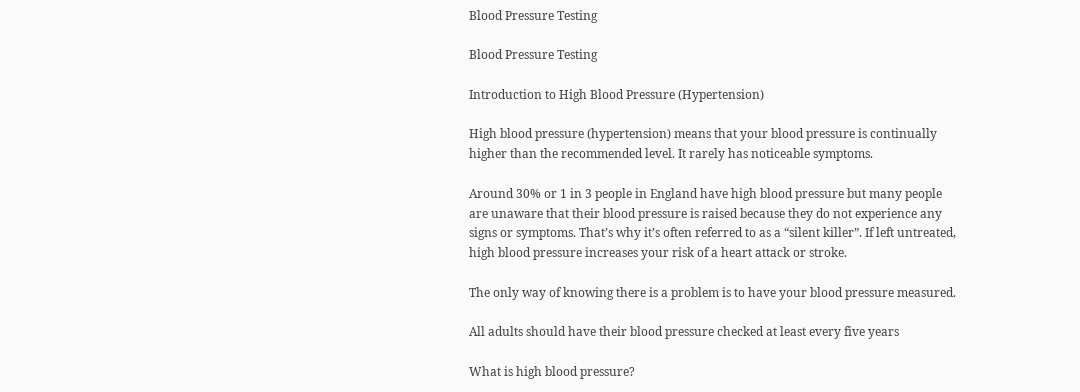Blood Pressure Testing

Blood Pressure Testing

Introduction to High Blood Pressure (Hypertension)

High blood pressure (hypertension) means that your blood pressure is continually higher than the recommended level. It rarely has noticeable symptoms.

Around 30% or 1 in 3 people in England have high blood pressure but many people are unaware that their blood pressure is raised because they do not experience any signs or symptoms. That’s why it’s often referred to as a “silent killer”. If left untreated, high blood pressure increases your risk of a heart attack or stroke.

The only way of knowing there is a problem is to have your blood pressure measured.

All adults should have their blood pressure checked at least every five years

What is high blood pressure?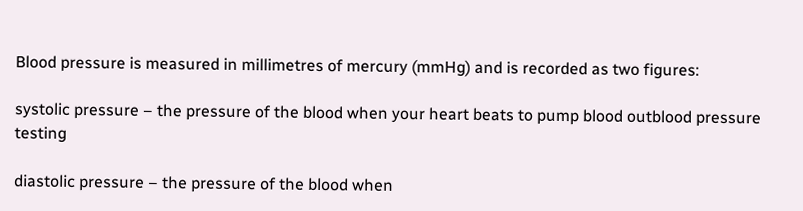Blood pressure is measured in millimetres of mercury (mmHg) and is recorded as two figures:

systolic pressure – the pressure of the blood when your heart beats to pump blood outblood pressure testing

diastolic pressure – the pressure of the blood when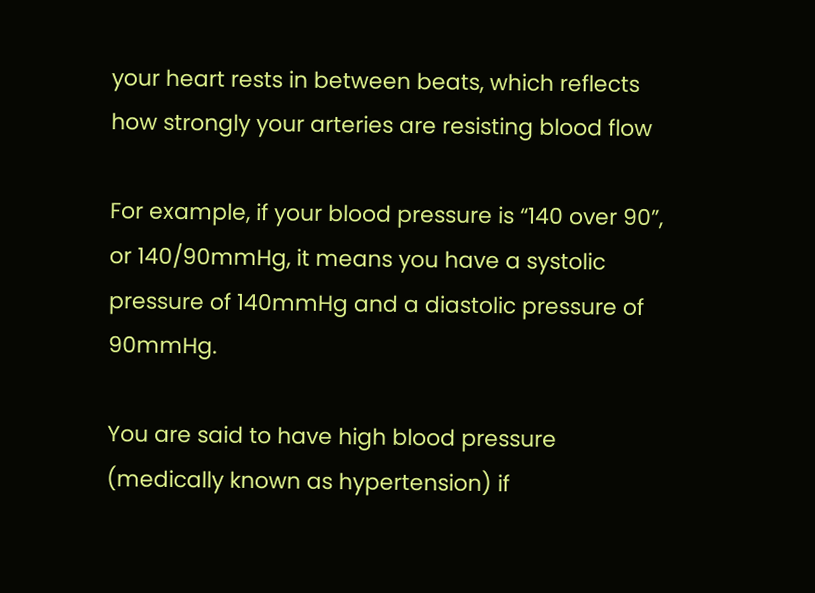your heart rests in between beats, which reflects how strongly your arteries are resisting blood flow

For example, if your blood pressure is “140 over 90”, or 140/90mmHg, it means you have a systolic pressure of 140mmHg and a diastolic pressure of 90mmHg.

You are said to have high blood pressure (medically known as hypertension) if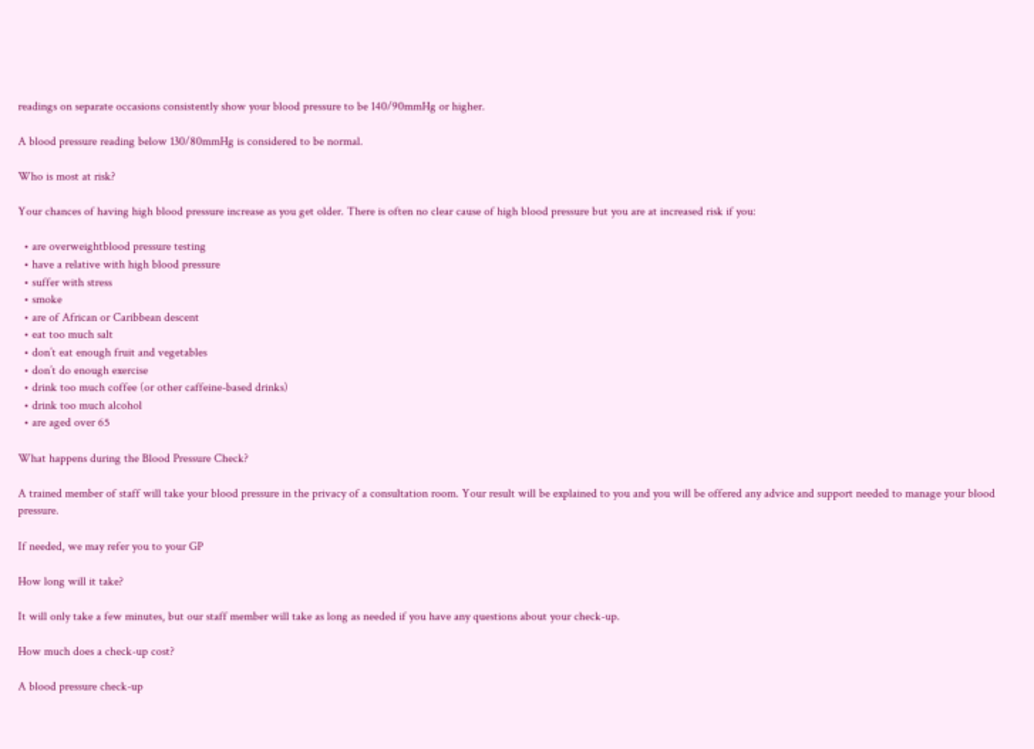readings on separate occasions consistently show your blood pressure to be 140/90mmHg or higher.

A blood pressure reading below 130/80mmHg is considered to be normal.

Who is most at risk?

Your chances of having high blood pressure increase as you get older. There is often no clear cause of high blood pressure but you are at increased risk if you:

  • are overweightblood pressure testing
  • have a relative with high blood pressure
  • suffer with stress
  • smoke
  • are of African or Caribbean descent
  • eat too much salt
  • don’t eat enough fruit and vegetables
  • don’t do enough exercise
  • drink too much coffee (or other caffeine-based drinks)
  • drink too much alcohol
  • are aged over 65

What happens during the Blood Pressure Check?

A trained member of staff will take your blood pressure in the privacy of a consultation room. Your result will be explained to you and you will be offered any advice and support needed to manage your blood pressure.

If needed, we may refer you to your GP

How long will it take?

It will only take a few minutes, but our staff member will take as long as needed if you have any questions about your check-up.

How much does a check-up cost?

A blood pressure check-up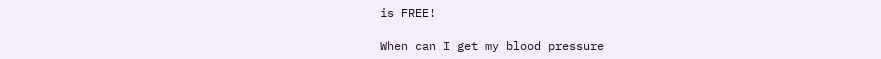is FREE!

When can I get my blood pressure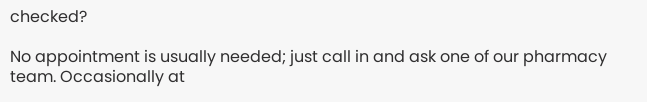checked?

No appointment is usually needed; just call in and ask one of our pharmacy team. Occasionally at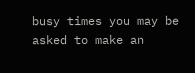busy times you may be asked to make an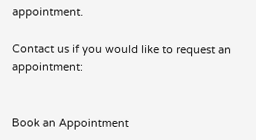appointment.

Contact us if you would like to request an appointment:


Book an Appointment